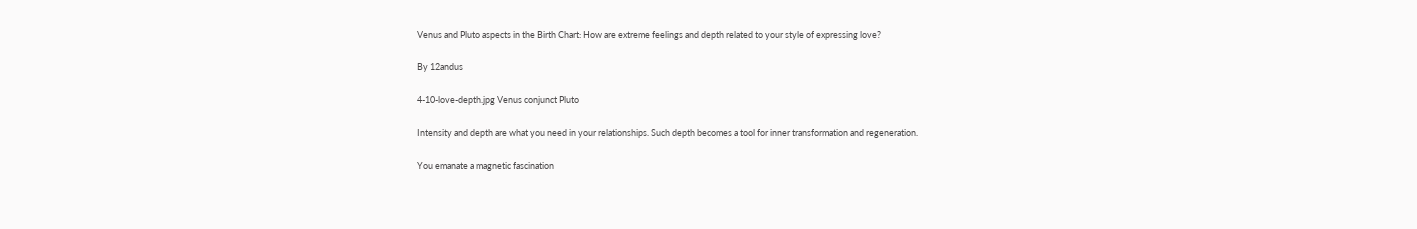Venus and Pluto aspects in the Birth Chart: How are extreme feelings and depth related to your style of expressing love?

By 12andus

4-10-love-depth.jpg Venus conjunct Pluto

Intensity and depth are what you need in your relationships. Such depth becomes a tool for inner transformation and regeneration.

You emanate a magnetic fascination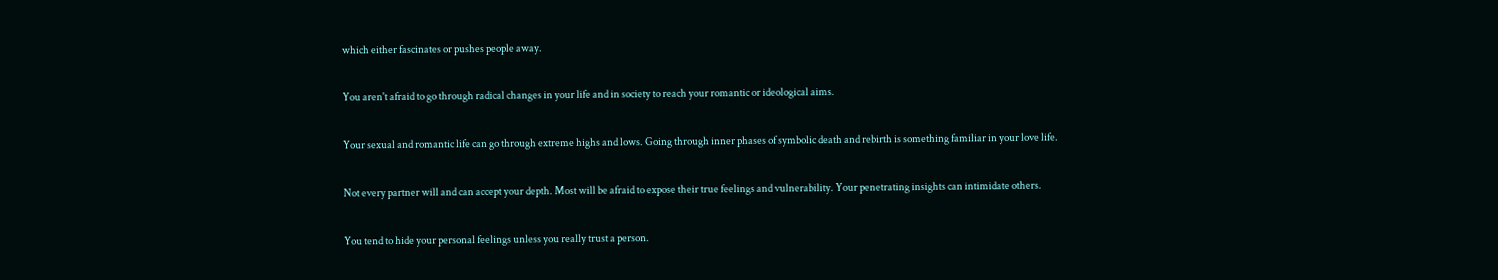which either fascinates or pushes people away.

You aren't afraid to go through radical changes in your life and in society to reach your romantic or ideological aims.

Your sexual and romantic life can go through extreme highs and lows. Going through inner phases of symbolic death and rebirth is something familiar in your love life.

Not every partner will and can accept your depth. Most will be afraid to expose their true feelings and vulnerability. Your penetrating insights can intimidate others.

You tend to hide your personal feelings unless you really trust a person.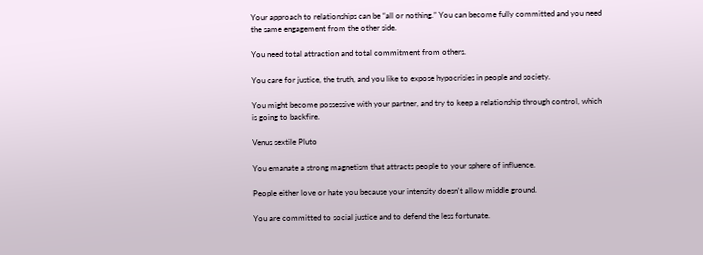Your approach to relationships can be “all or nothing.” You can become fully committed and you need the same engagement from the other side.

You need total attraction and total commitment from others.

You care for justice, the truth, and you like to expose hypocrisies in people and society.

You might become possessive with your partner, and try to keep a relationship through control, which is going to backfire.

Venus sextile Pluto

You emanate a strong magnetism that attracts people to your sphere of influence.

People either love or hate you because your intensity doesn't allow middle ground.

You are committed to social justice and to defend the less fortunate.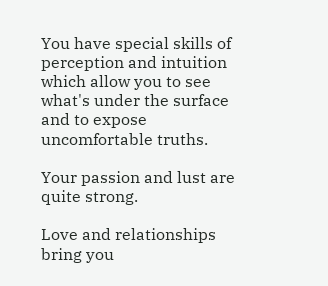You have special skills of perception and intuition which allow you to see what's under the surface and to expose uncomfortable truths.

Your passion and lust are quite strong.

Love and relationships bring you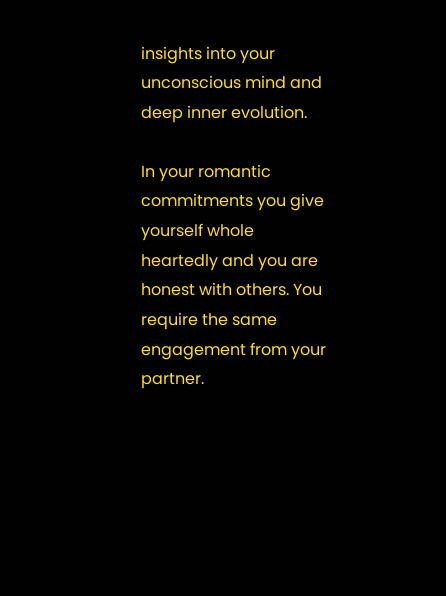insights into your unconscious mind and deep inner evolution.

In your romantic commitments you give yourself whole heartedly and you are honest with others. You require the same engagement from your partner.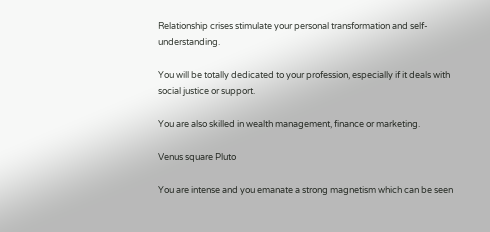Relationship crises stimulate your personal transformation and self-understanding.

You will be totally dedicated to your profession, especially if it deals with social justice or support.

You are also skilled in wealth management, finance or marketing.

Venus square Pluto

You are intense and you emanate a strong magnetism which can be seen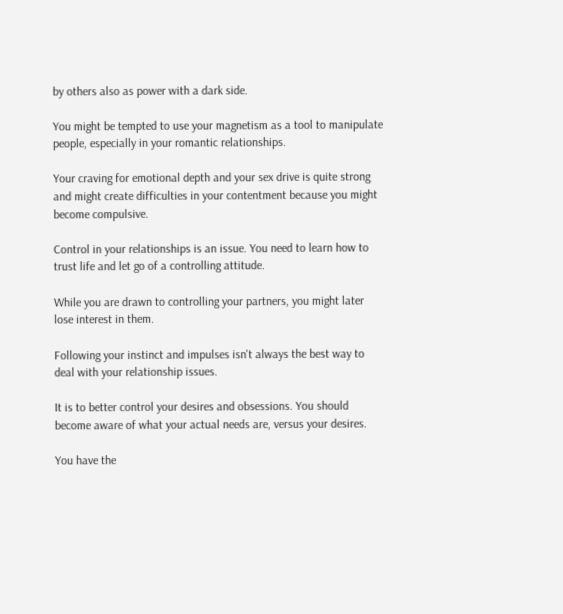by others also as power with a dark side.

You might be tempted to use your magnetism as a tool to manipulate people, especially in your romantic relationships.

Your craving for emotional depth and your sex drive is quite strong and might create difficulties in your contentment because you might become compulsive.

Control in your relationships is an issue. You need to learn how to trust life and let go of a controlling attitude.

While you are drawn to controlling your partners, you might later lose interest in them.

Following your instinct and impulses isn't always the best way to deal with your relationship issues.

It is to better control your desires and obsessions. You should become aware of what your actual needs are, versus your desires.

You have the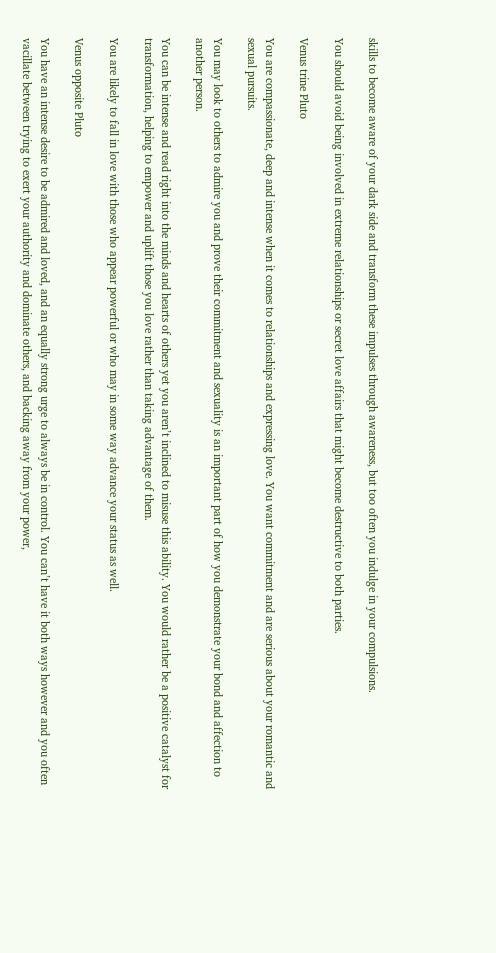skills to become aware of your dark side and transform these impulses through awareness, but too often you indulge in your compulsions.

You should avoid being involved in extreme relationships or secret love affairs that might become destructive to both parties.

Venus trine Pluto

You are compassionate, deep and intense when it comes to relationships and expressing love. You want commitment and are serious about your romantic and sexual pursuits.

You may look to others to admire you and prove their commitment and sexuality is an important part of how you demonstrate your bond and affection to another person.

You can be intense and read right into the minds and hearts of others yet you aren’t inclined to misuse this ability. You would rather be a positive catalyst for transformation, helping to empower and uplift those you love rather than taking advantage of them.

You are likely to fall in love with those who appear powerful or who may in some way advance your status as well.

Venus opposite Pluto

You have an intense desire to be admired and loved, and an equally strong urge to always be in control. You can’t have it both ways however and you often vacillate between trying to exert your authority and dominate others, and backing away from your power,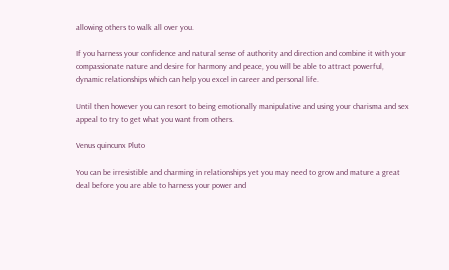allowing others to walk all over you.

If you harness your confidence and natural sense of authority and direction and combine it with your compassionate nature and desire for harmony and peace, you will be able to attract powerful, dynamic relationships which can help you excel in career and personal life.

Until then however you can resort to being emotionally manipulative and using your charisma and sex appeal to try to get what you want from others.

Venus quincunx Pluto

You can be irresistible and charming in relationships yet you may need to grow and mature a great deal before you are able to harness your power and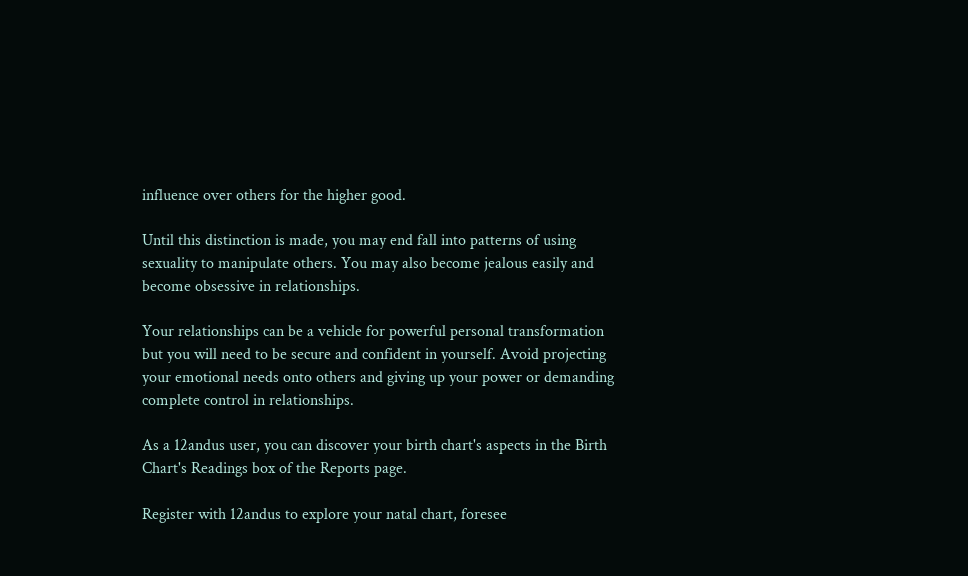influence over others for the higher good.

Until this distinction is made, you may end fall into patterns of using sexuality to manipulate others. You may also become jealous easily and become obsessive in relationships.

Your relationships can be a vehicle for powerful personal transformation but you will need to be secure and confident in yourself. Avoid projecting your emotional needs onto others and giving up your power or demanding complete control in relationships.

As a 12andus user, you can discover your birth chart's aspects in the Birth Chart's Readings box of the Reports page.

Register with 12andus to explore your natal chart, foresee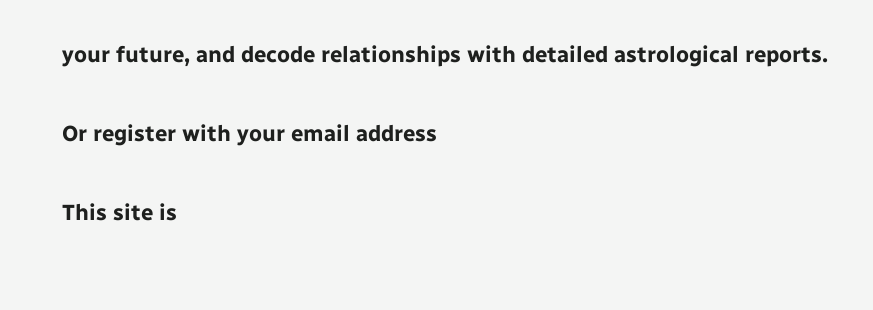your future, and decode relationships with detailed astrological reports.

Or register with your email address

This site is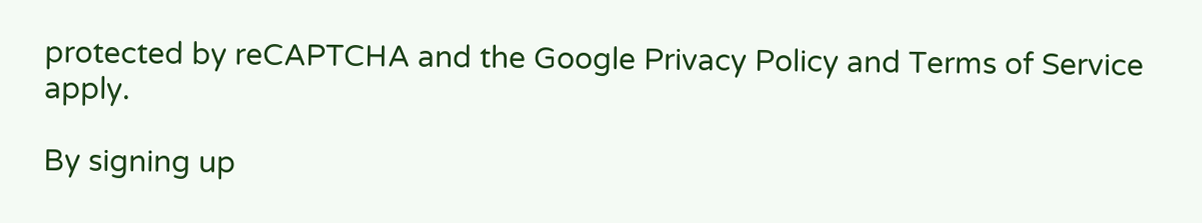protected by reCAPTCHA and the Google Privacy Policy and Terms of Service apply.

By signing up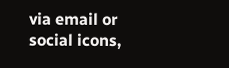via email or social icons,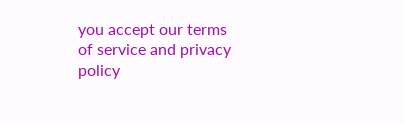you accept our terms of service and privacy policy